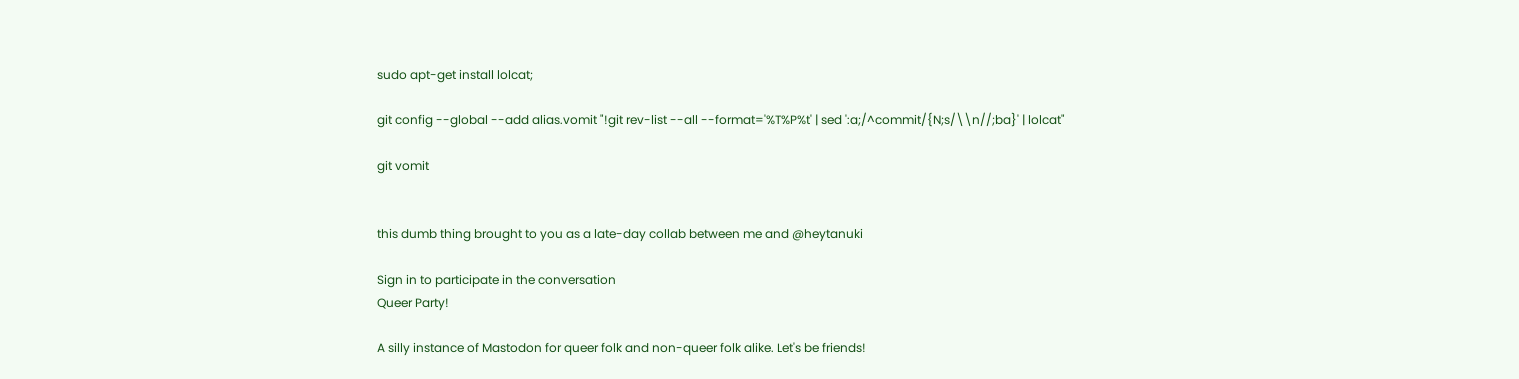sudo apt-get install lolcat;

git config --global --add alias.vomit "!git rev-list --all --format='%T%P%t' | sed ':a;/^commit/{N;s/\\n//;ba}' | lolcat"

git vomit


this dumb thing brought to you as a late-day collab between me and @heytanuki

Sign in to participate in the conversation
Queer Party!

A silly instance of Mastodon for queer folk and non-queer folk alike. Let's be friends!